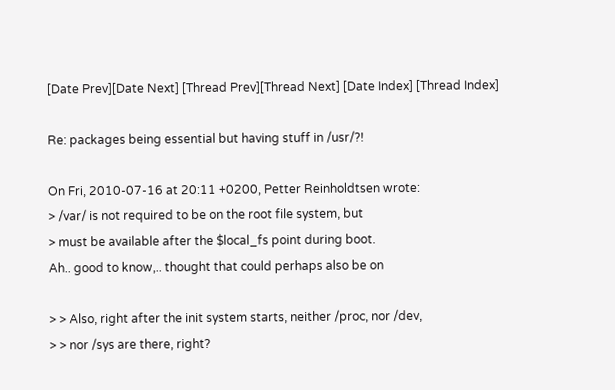[Date Prev][Date Next] [Thread Prev][Thread Next] [Date Index] [Thread Index]

Re: packages being essential but having stuff in /usr/?!

On Fri, 2010-07-16 at 20:11 +0200, Petter Reinholdtsen wrote:
> /var/ is not required to be on the root file system, but
> must be available after the $local_fs point during boot.
Ah.. good to know,.. thought that could perhaps also be on

> > Also, right after the init system starts, neither /proc, nor /dev,
> > nor /sys are there, right?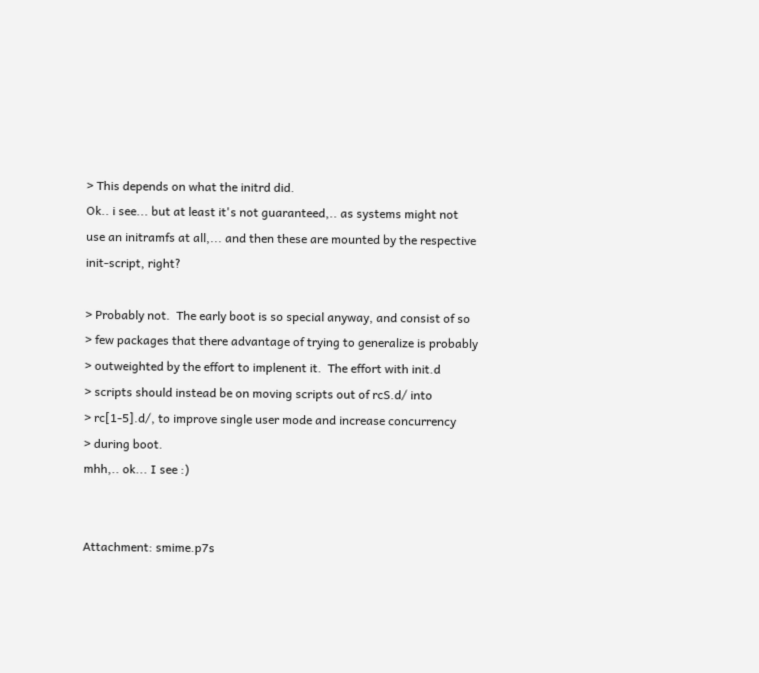> This depends on what the initrd did.
Ok.. i see... but at least it's not guaranteed,.. as systems might not
use an initramfs at all,... and then these are mounted by the respective
init-script, right?

> Probably not.  The early boot is so special anyway, and consist of so
> few packages that there advantage of trying to generalize is probably
> outweighted by the effort to implenent it.  The effort with init.d
> scripts should instead be on moving scripts out of rcS.d/ into
> rc[1-5].d/, to improve single user mode and increase concurrency
> during boot.
mhh,.. ok... I see :)


Attachment: smime.p7s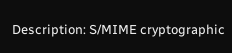Description: S/MIME cryptographic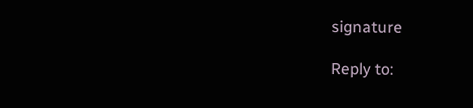signature

Reply to: